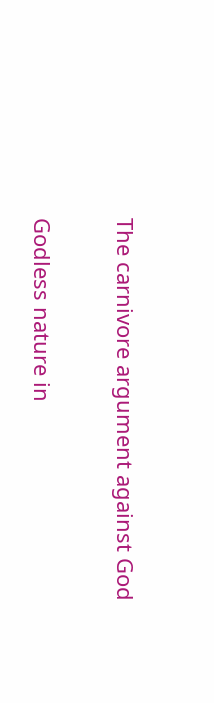The carnivore argument against God

Godless nature in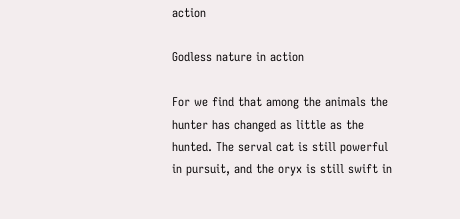action

Godless nature in action

For we find that among the animals the hunter has changed as little as the hunted. The serval cat is still powerful in pursuit, and the oryx is still swift in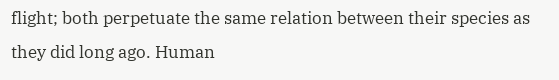flight; both perpetuate the same relation between their species as they did long ago. Human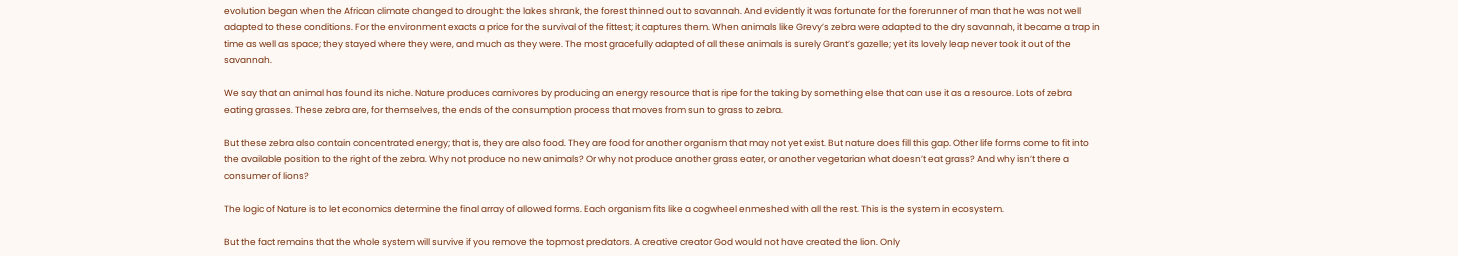evolution began when the African climate changed to drought: the lakes shrank, the forest thinned out to savannah. And evidently it was fortunate for the forerunner of man that he was not well adapted to these conditions. For the environment exacts a price for the survival of the fittest; it captures them. When animals like Grevy’s zebra were adapted to the dry savannah, it became a trap in time as well as space; they stayed where they were, and much as they were. The most gracefully adapted of all these animals is surely Grant’s gazelle; yet its lovely leap never took it out of the savannah.

We say that an animal has found its niche. Nature produces carnivores by producing an energy resource that is ripe for the taking by something else that can use it as a resource. Lots of zebra eating grasses. These zebra are, for themselves, the ends of the consumption process that moves from sun to grass to zebra.

But these zebra also contain concentrated energy; that is, they are also food. They are food for another organism that may not yet exist. But nature does fill this gap. Other life forms come to fit into the available position to the right of the zebra. Why not produce no new animals? Or why not produce another grass eater, or another vegetarian what doesn’t eat grass? And why isn’t there a consumer of lions?

The logic of Nature is to let economics determine the final array of allowed forms. Each organism fits like a cogwheel enmeshed with all the rest. This is the system in ecosystem.

But the fact remains that the whole system will survive if you remove the topmost predators. A creative creator God would not have created the lion. Only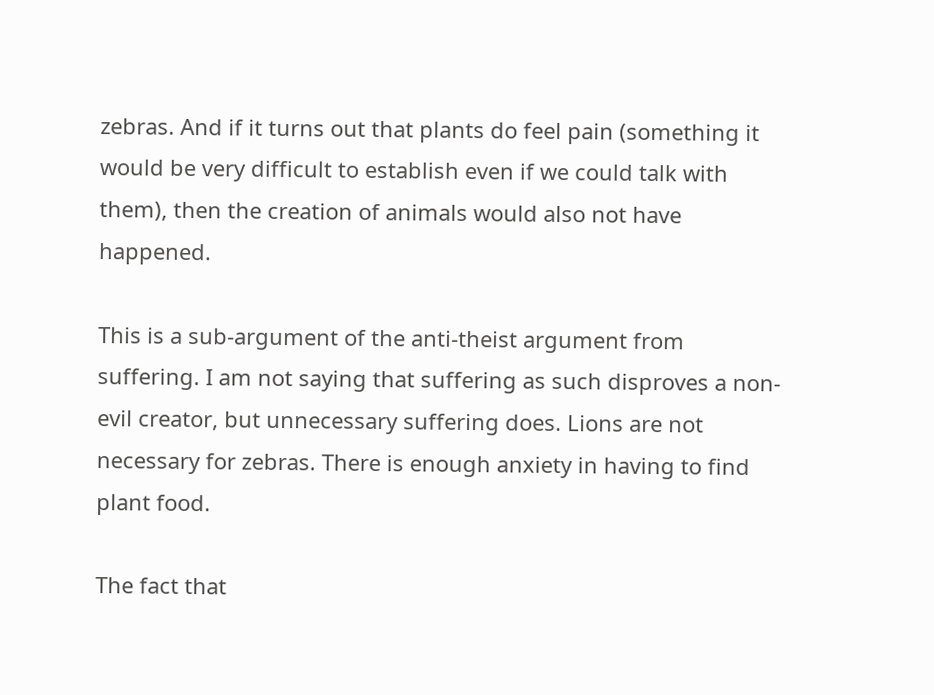zebras. And if it turns out that plants do feel pain (something it would be very difficult to establish even if we could talk with them), then the creation of animals would also not have happened.

This is a sub-argument of the anti-theist argument from suffering. I am not saying that suffering as such disproves a non-evil creator, but unnecessary suffering does. Lions are not necessary for zebras. There is enough anxiety in having to find plant food.

The fact that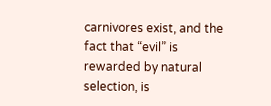carnivores exist, and the fact that “evil” is rewarded by natural selection, is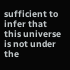sufficient to infer that this universe is not under the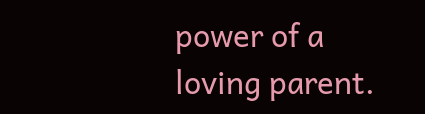power of a loving parent.